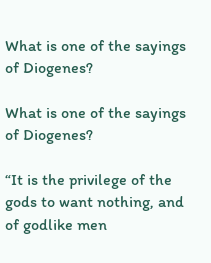What is one of the sayings of Diogenes?

What is one of the sayings of Diogenes?

“It is the privilege of the gods to want nothing, and of godlike men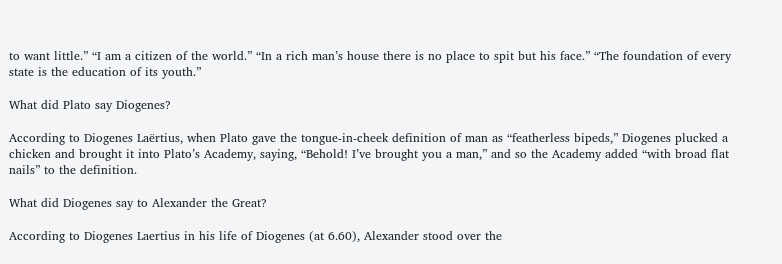to want little.” “I am a citizen of the world.” “In a rich man’s house there is no place to spit but his face.” “The foundation of every state is the education of its youth.”

What did Plato say Diogenes?

According to Diogenes Laërtius, when Plato gave the tongue-in-cheek definition of man as “featherless bipeds,” Diogenes plucked a chicken and brought it into Plato’s Academy, saying, “Behold! I’ve brought you a man,” and so the Academy added “with broad flat nails” to the definition.

What did Diogenes say to Alexander the Great?

According to Diogenes Laertius in his life of Diogenes (at 6.60), Alexander stood over the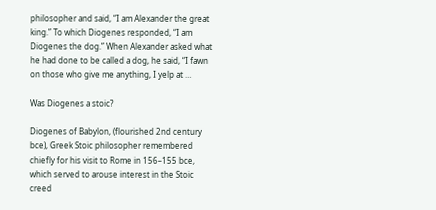philosopher and said, “I am Alexander the great king.” To which Diogenes responded, “I am Diogenes the dog.” When Alexander asked what he had done to be called a dog, he said, “I fawn on those who give me anything, I yelp at …

Was Diogenes a stoic?

Diogenes of Babylon, (flourished 2nd century bce), Greek Stoic philosopher remembered chiefly for his visit to Rome in 156–155 bce, which served to arouse interest in the Stoic creed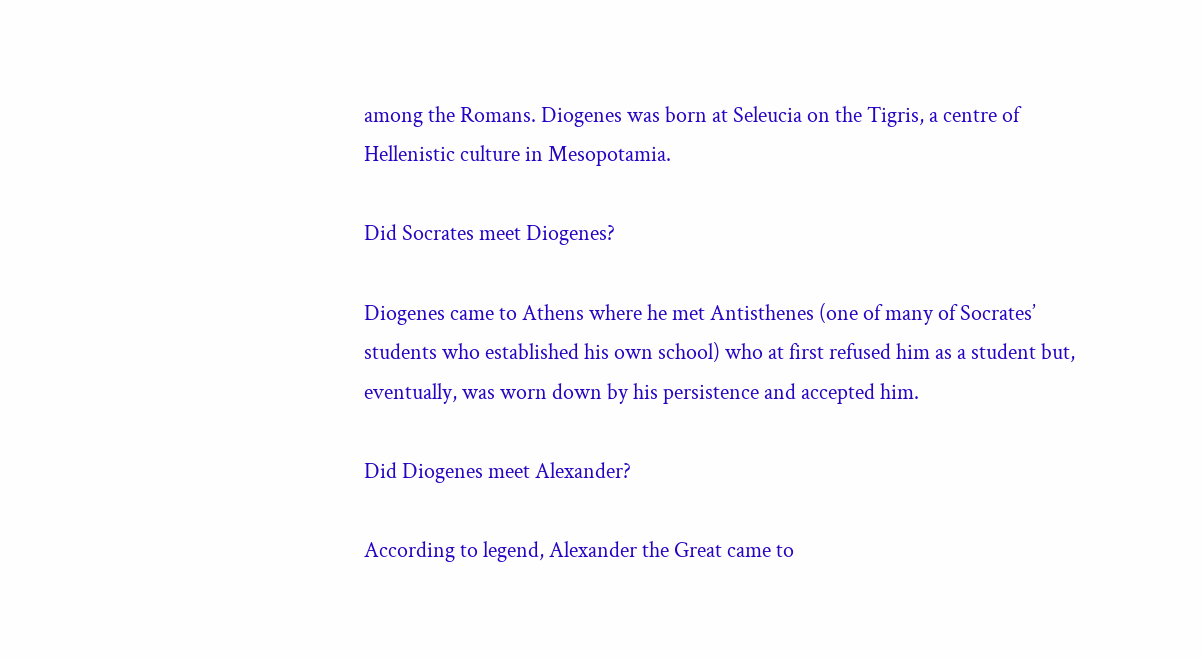among the Romans. Diogenes was born at Seleucia on the Tigris, a centre of Hellenistic culture in Mesopotamia.

Did Socrates meet Diogenes?

Diogenes came to Athens where he met Antisthenes (one of many of Socrates’ students who established his own school) who at first refused him as a student but, eventually, was worn down by his persistence and accepted him.

Did Diogenes meet Alexander?

According to legend, Alexander the Great came to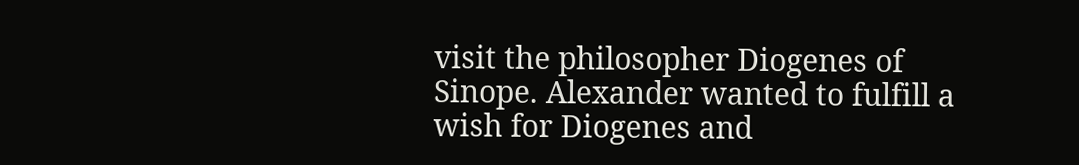visit the philosopher Diogenes of Sinope. Alexander wanted to fulfill a wish for Diogenes and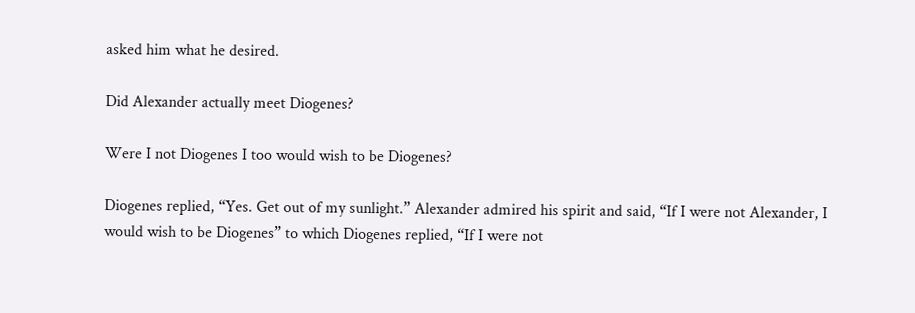asked him what he desired.

Did Alexander actually meet Diogenes?

Were I not Diogenes I too would wish to be Diogenes?

Diogenes replied, “Yes. Get out of my sunlight.” Alexander admired his spirit and said, “If I were not Alexander, I would wish to be Diogenes” to which Diogenes replied, “If I were not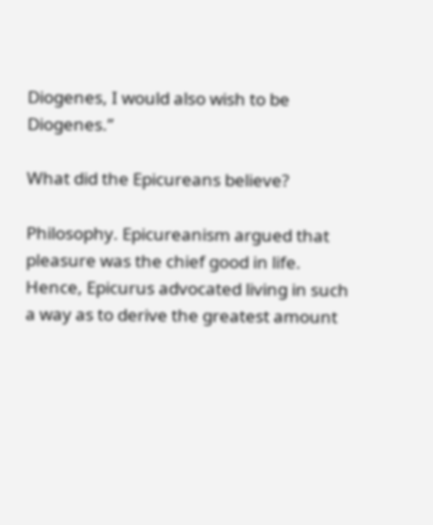Diogenes, I would also wish to be Diogenes.”

What did the Epicureans believe?

Philosophy. Epicureanism argued that pleasure was the chief good in life. Hence, Epicurus advocated living in such a way as to derive the greatest amount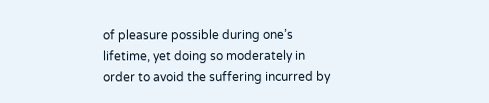of pleasure possible during one’s lifetime, yet doing so moderately in order to avoid the suffering incurred by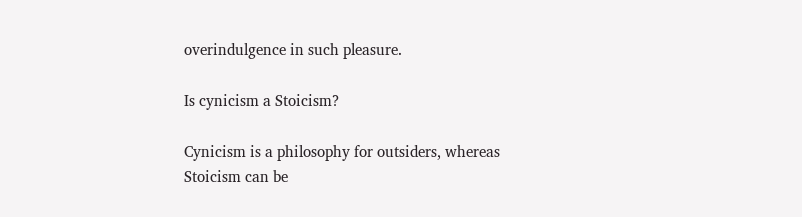overindulgence in such pleasure.

Is cynicism a Stoicism?

Cynicism is a philosophy for outsiders, whereas Stoicism can be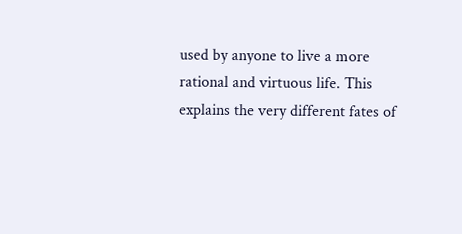used by anyone to live a more rational and virtuous life. This explains the very different fates of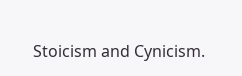Stoicism and Cynicism.